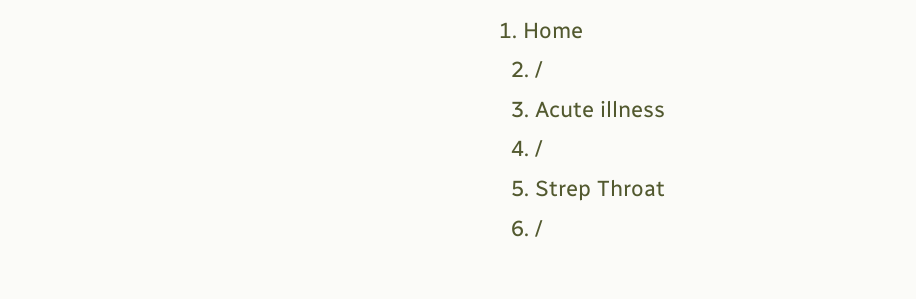1. Home
  2. /
  3. Acute illness
  4. /
  5. Strep Throat
  6. /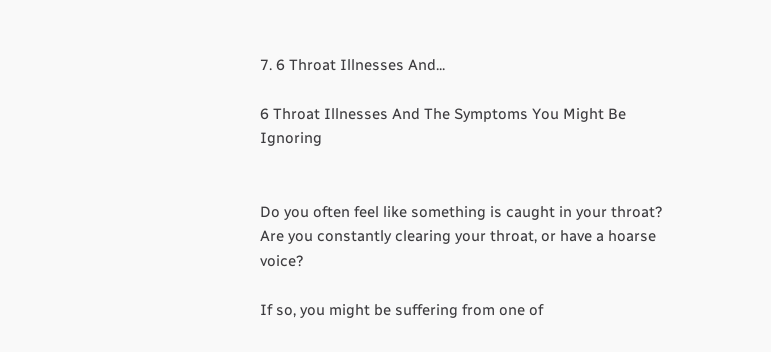7. 6 Throat Illnesses And...

6 Throat Illnesses And The Symptoms You Might Be Ignoring


Do you often feel like something is caught in your throat? Are you constantly clearing your throat, or have a hoarse voice?

If so, you might be suffering from one of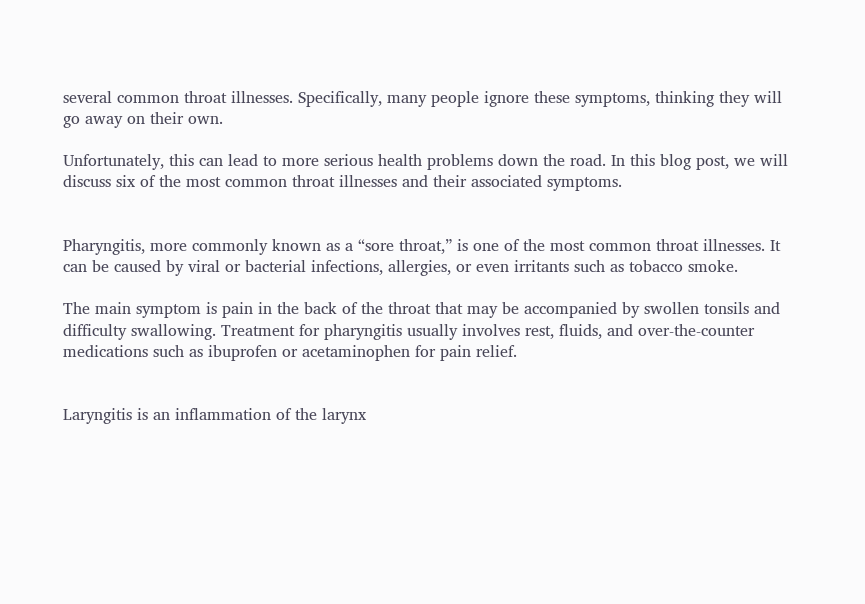several common throat illnesses. Specifically, many people ignore these symptoms, thinking they will go away on their own.

Unfortunately, this can lead to more serious health problems down the road. In this blog post, we will discuss six of the most common throat illnesses and their associated symptoms.


Pharyngitis, more commonly known as a “sore throat,” is one of the most common throat illnesses. It can be caused by viral or bacterial infections, allergies, or even irritants such as tobacco smoke.

The main symptom is pain in the back of the throat that may be accompanied by swollen tonsils and difficulty swallowing. Treatment for pharyngitis usually involves rest, fluids, and over-the-counter medications such as ibuprofen or acetaminophen for pain relief.


Laryngitis is an inflammation of the larynx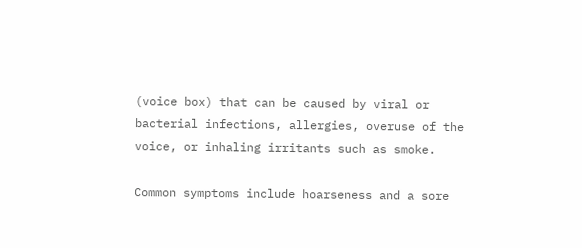(voice box) that can be caused by viral or bacterial infections, allergies, overuse of the voice, or inhaling irritants such as smoke.

Common symptoms include hoarseness and a sore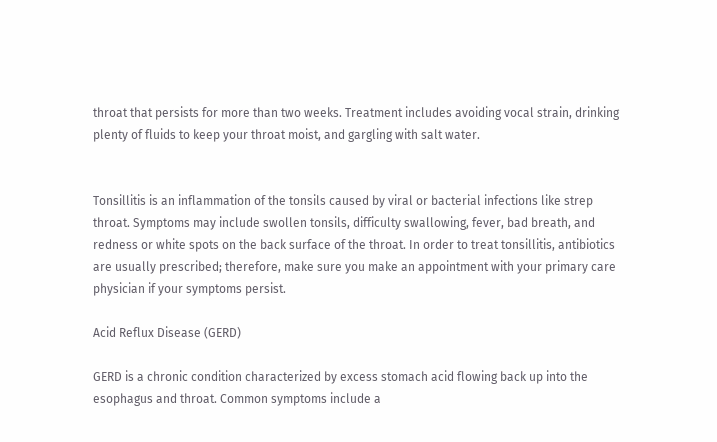throat that persists for more than two weeks. Treatment includes avoiding vocal strain, drinking plenty of fluids to keep your throat moist, and gargling with salt water.


Tonsillitis is an inflammation of the tonsils caused by viral or bacterial infections like strep throat. Symptoms may include swollen tonsils, difficulty swallowing, fever, bad breath, and redness or white spots on the back surface of the throat. In order to treat tonsillitis, antibiotics are usually prescribed; therefore, make sure you make an appointment with your primary care physician if your symptoms persist.

Acid Reflux Disease (GERD)

GERD is a chronic condition characterized by excess stomach acid flowing back up into the esophagus and throat. Common symptoms include a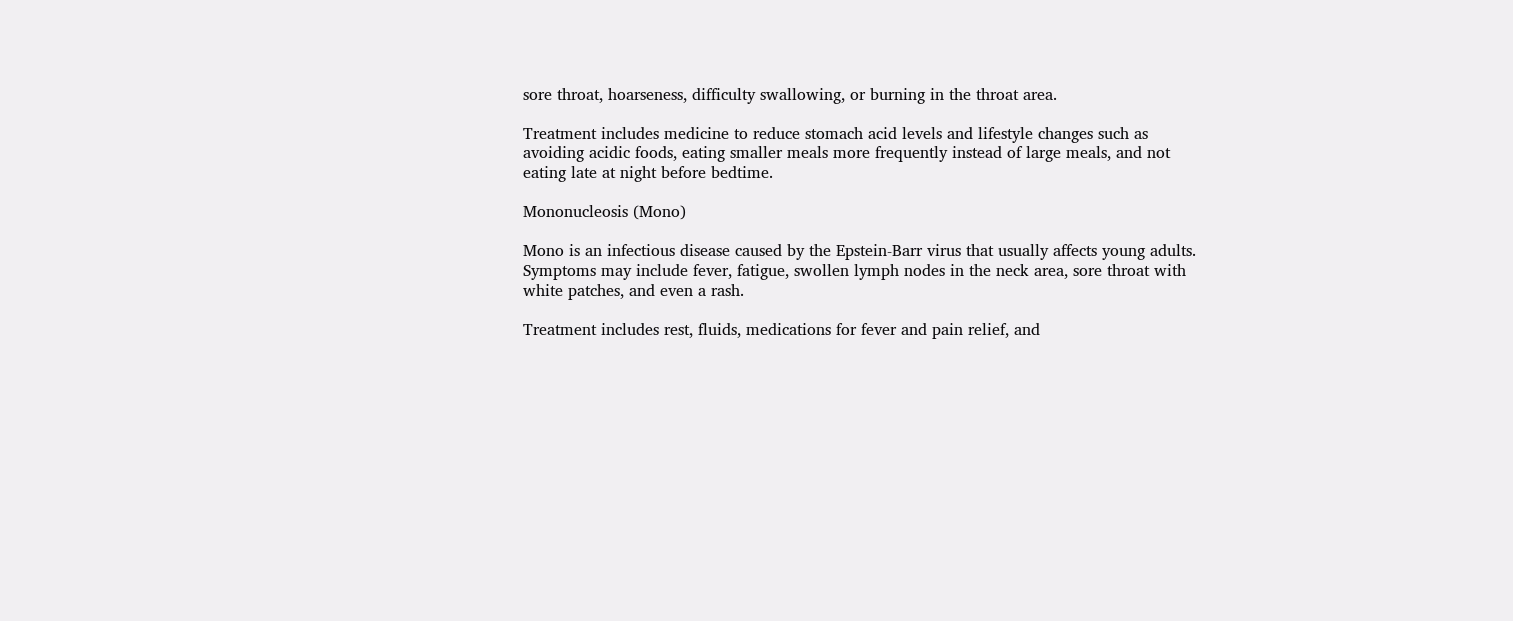sore throat, hoarseness, difficulty swallowing, or burning in the throat area.

Treatment includes medicine to reduce stomach acid levels and lifestyle changes such as avoiding acidic foods, eating smaller meals more frequently instead of large meals, and not eating late at night before bedtime.

Mononucleosis (Mono)

Mono is an infectious disease caused by the Epstein-Barr virus that usually affects young adults. Symptoms may include fever, fatigue, swollen lymph nodes in the neck area, sore throat with white patches, and even a rash.

Treatment includes rest, fluids, medications for fever and pain relief, and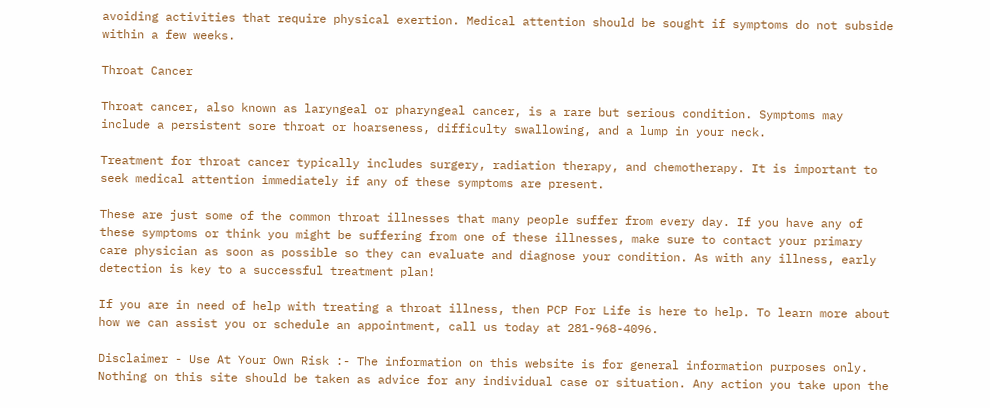avoiding activities that require physical exertion. Medical attention should be sought if symptoms do not subside within a few weeks.

Throat Cancer

Throat cancer, also known as laryngeal or pharyngeal cancer, is a rare but serious condition. Symptoms may include a persistent sore throat or hoarseness, difficulty swallowing, and a lump in your neck.

Treatment for throat cancer typically includes surgery, radiation therapy, and chemotherapy. It is important to seek medical attention immediately if any of these symptoms are present.

These are just some of the common throat illnesses that many people suffer from every day. If you have any of these symptoms or think you might be suffering from one of these illnesses, make sure to contact your primary care physician as soon as possible so they can evaluate and diagnose your condition. As with any illness, early detection is key to a successful treatment plan!

If you are in need of help with treating a throat illness, then PCP For Life is here to help. To learn more about how we can assist you or schedule an appointment, call us today at 281-968-4096.

Disclaimer - Use At Your Own Risk :- The information on this website is for general information purposes only. Nothing on this site should be taken as advice for any individual case or situation. Any action you take upon the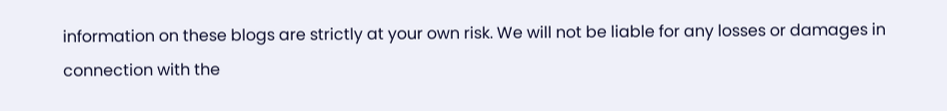information on these blogs are strictly at your own risk. We will not be liable for any losses or damages in connection with the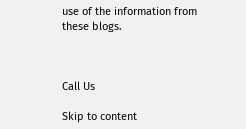use of the information from these blogs.



Call Us

Skip to content